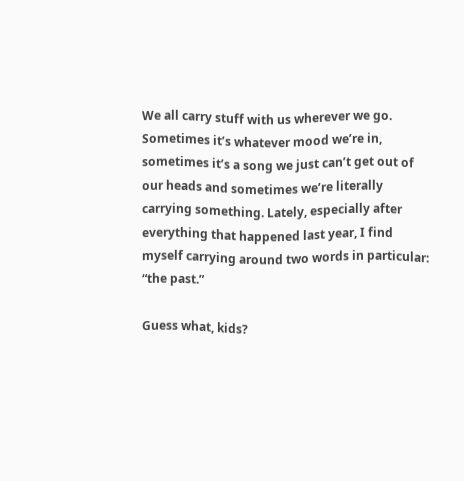We all carry stuff with us wherever we go. Sometimes it’s whatever mood we’re in, sometimes it’s a song we just can’t get out of our heads and sometimes we’re literally carrying something. Lately, especially after everything that happened last year, I find myself carrying around two words in particular: “the past.”

Guess what, kids?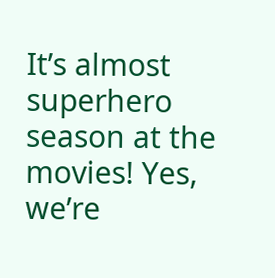It’s almost superhero season at the movies! Yes, we’re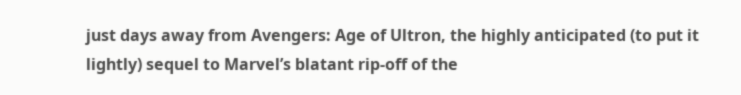just days away from Avengers: Age of Ultron, the highly anticipated (to put it lightly) sequel to Marvel’s blatant rip-off of the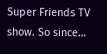Super Friends TV show. So since…